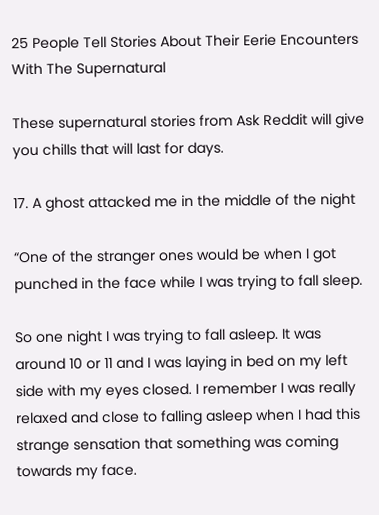25 People Tell Stories About Their Eerie Encounters With The Supernatural

These supernatural stories from Ask Reddit will give you chills that will last for days.

17. A ghost attacked me in the middle of the night

“One of the stranger ones would be when I got punched in the face while I was trying to fall sleep.

So one night I was trying to fall asleep. It was around 10 or 11 and I was laying in bed on my left side with my eyes closed. I remember I was really relaxed and close to falling asleep when I had this strange sensation that something was coming towards my face.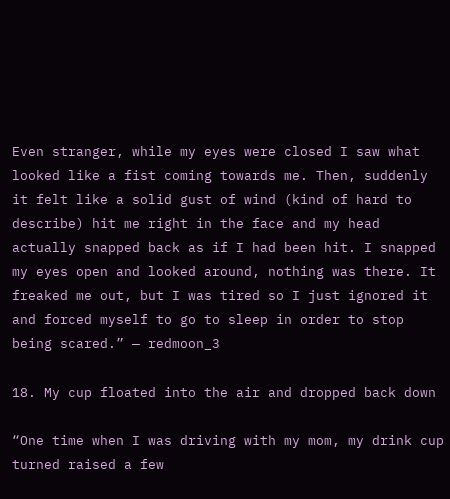Even stranger, while my eyes were closed I saw what looked like a fist coming towards me. Then, suddenly it felt like a solid gust of wind (kind of hard to describe) hit me right in the face and my head actually snapped back as if I had been hit. I snapped my eyes open and looked around, nothing was there. It freaked me out, but I was tired so I just ignored it and forced myself to go to sleep in order to stop being scared.” — redmoon_3

18. My cup floated into the air and dropped back down

“One time when I was driving with my mom, my drink cup turned raised a few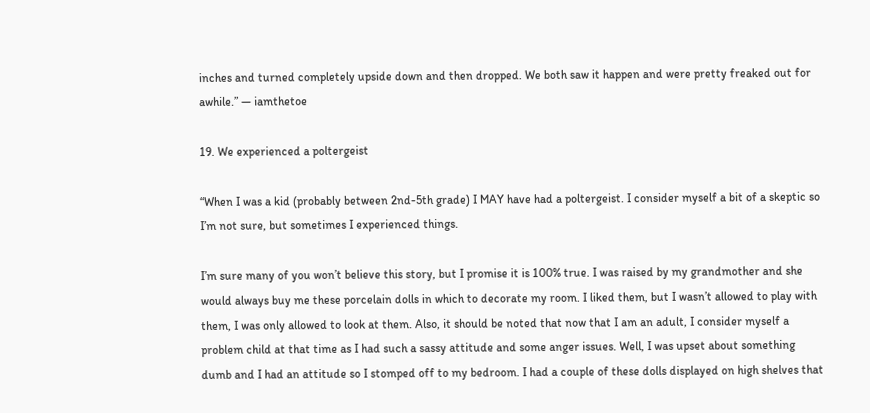inches and turned completely upside down and then dropped. We both saw it happen and were pretty freaked out for awhile.” — iamthetoe

19. We experienced a poltergeist

“When I was a kid (probably between 2nd-5th grade) I MAY have had a poltergeist. I consider myself a bit of a skeptic so I’m not sure, but sometimes I experienced things.

I’m sure many of you won’t believe this story, but I promise it is 100% true. I was raised by my grandmother and she would always buy me these porcelain dolls in which to decorate my room. I liked them, but I wasn’t allowed to play with them, I was only allowed to look at them. Also, it should be noted that now that I am an adult, I consider myself a problem child at that time as I had such a sassy attitude and some anger issues. Well, I was upset about something dumb and I had an attitude so I stomped off to my bedroom. I had a couple of these dolls displayed on high shelves that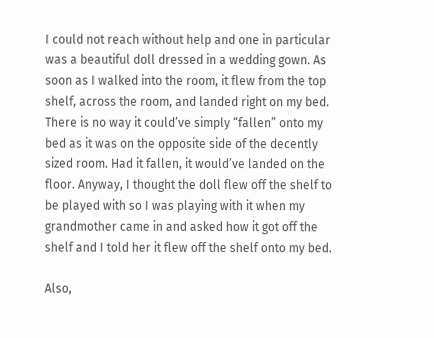I could not reach without help and one in particular was a beautiful doll dressed in a wedding gown. As soon as I walked into the room, it flew from the top shelf, across the room, and landed right on my bed. There is no way it could’ve simply “fallen” onto my bed as it was on the opposite side of the decently sized room. Had it fallen, it would’ve landed on the floor. Anyway, I thought the doll flew off the shelf to be played with so I was playing with it when my grandmother came in and asked how it got off the shelf and I told her it flew off the shelf onto my bed.

Also,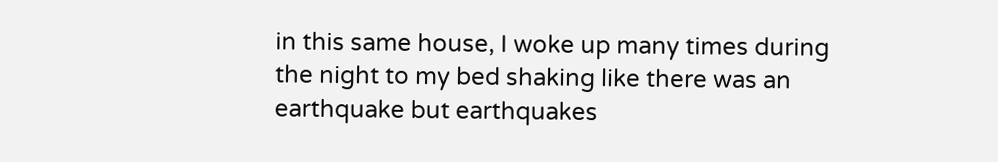in this same house, I woke up many times during the night to my bed shaking like there was an earthquake but earthquakes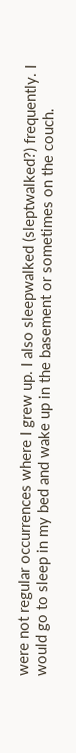were not regular occurrences where I grew up. I also sleepwalked (sleptwalked?) frequently. I would go to sleep in my bed and wake up in the basement or sometimes on the couch.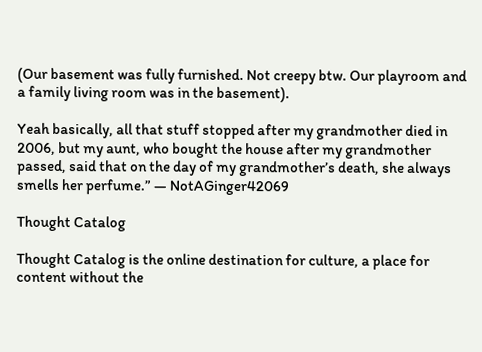(Our basement was fully furnished. Not creepy btw. Our playroom and a family living room was in the basement).

Yeah basically, all that stuff stopped after my grandmother died in 2006, but my aunt, who bought the house after my grandmother passed, said that on the day of my grandmother’s death, she always smells her perfume.” — NotAGinger42069

Thought Catalog

Thought Catalog is the online destination for culture, a place for content without the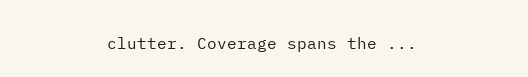clutter. Coverage spans the ...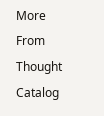More From Thought Catalog